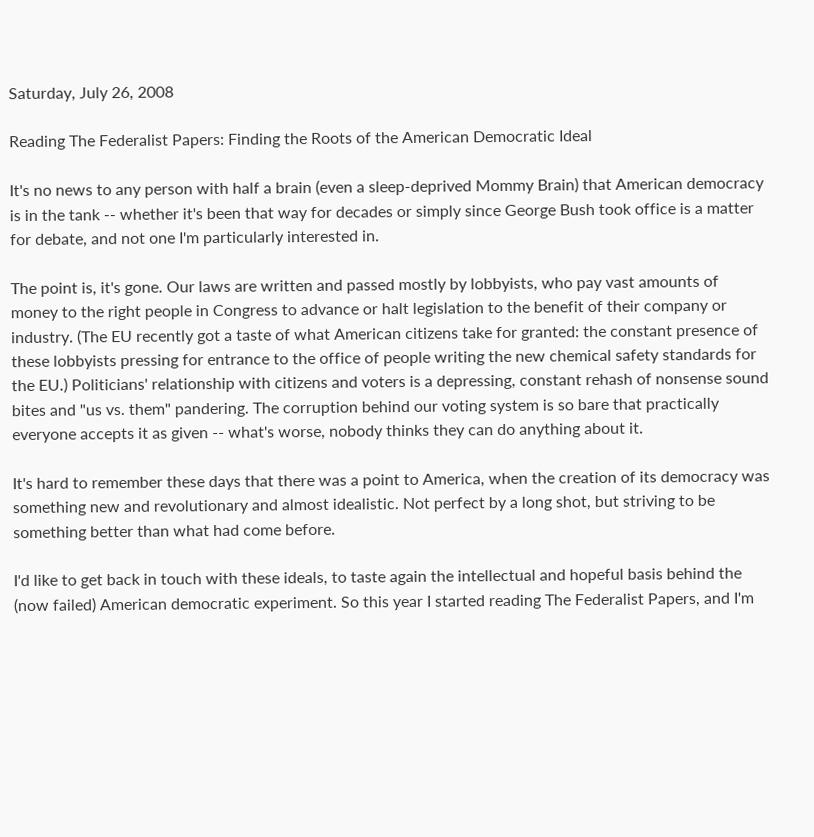Saturday, July 26, 2008

Reading The Federalist Papers: Finding the Roots of the American Democratic Ideal

It's no news to any person with half a brain (even a sleep-deprived Mommy Brain) that American democracy is in the tank -- whether it's been that way for decades or simply since George Bush took office is a matter for debate, and not one I'm particularly interested in.

The point is, it's gone. Our laws are written and passed mostly by lobbyists, who pay vast amounts of money to the right people in Congress to advance or halt legislation to the benefit of their company or industry. (The EU recently got a taste of what American citizens take for granted: the constant presence of these lobbyists pressing for entrance to the office of people writing the new chemical safety standards for the EU.) Politicians' relationship with citizens and voters is a depressing, constant rehash of nonsense sound bites and "us vs. them" pandering. The corruption behind our voting system is so bare that practically everyone accepts it as given -- what's worse, nobody thinks they can do anything about it.

It's hard to remember these days that there was a point to America, when the creation of its democracy was something new and revolutionary and almost idealistic. Not perfect by a long shot, but striving to be something better than what had come before.

I'd like to get back in touch with these ideals, to taste again the intellectual and hopeful basis behind the (now failed) American democratic experiment. So this year I started reading The Federalist Papers, and I'm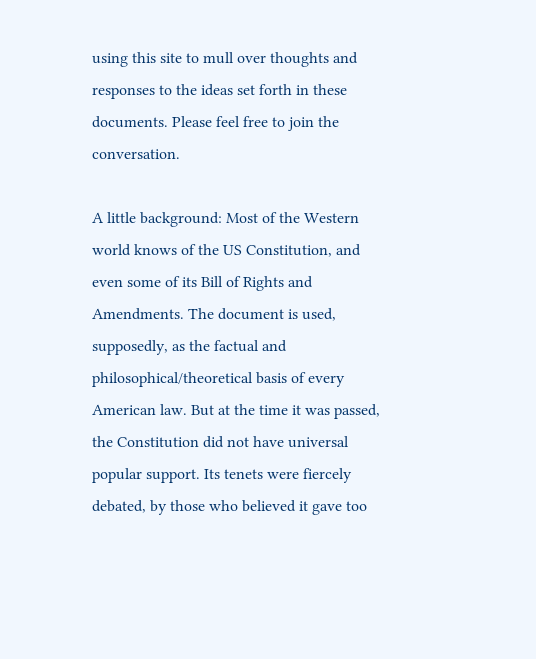using this site to mull over thoughts and responses to the ideas set forth in these documents. Please feel free to join the conversation.

A little background: Most of the Western world knows of the US Constitution, and even some of its Bill of Rights and Amendments. The document is used, supposedly, as the factual and philosophical/theoretical basis of every American law. But at the time it was passed, the Constitution did not have universal popular support. Its tenets were fiercely debated, by those who believed it gave too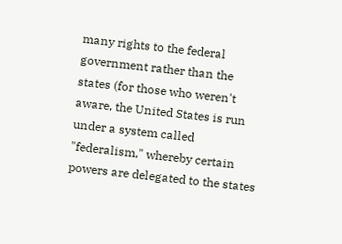many rights to the federal government rather than the states (for those who weren't aware, the United States is run under a system called "federalism," whereby certain powers are delegated to the states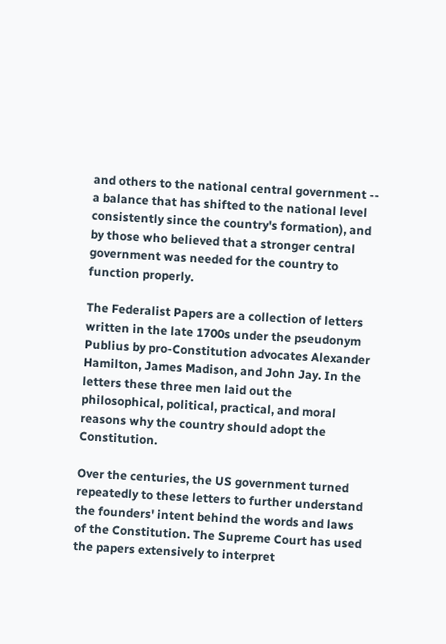and others to the national central government -- a balance that has shifted to the national level consistently since the country's formation), and by those who believed that a stronger central government was needed for the country to function properly.

The Federalist Papers are a collection of letters written in the late 1700s under the pseudonym Publius by pro-Constitution advocates Alexander Hamilton, James Madison, and John Jay. In the letters these three men laid out the philosophical, political, practical, and moral reasons why the country should adopt the Constitution.

Over the centuries, the US government turned repeatedly to these letters to further understand the founders' intent behind the words and laws of the Constitution. The Supreme Court has used the papers extensively to interpret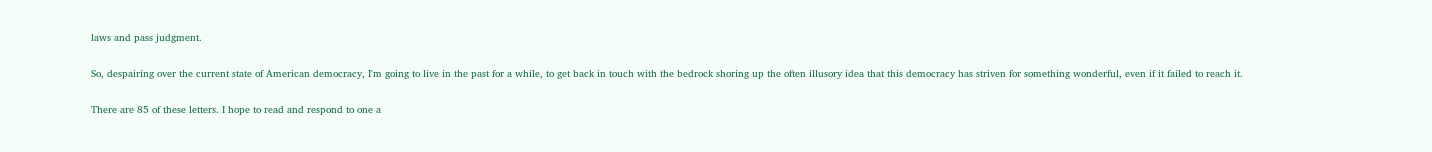laws and pass judgment.

So, despairing over the current state of American democracy, I'm going to live in the past for a while, to get back in touch with the bedrock shoring up the often illusory idea that this democracy has striven for something wonderful, even if it failed to reach it.

There are 85 of these letters. I hope to read and respond to one a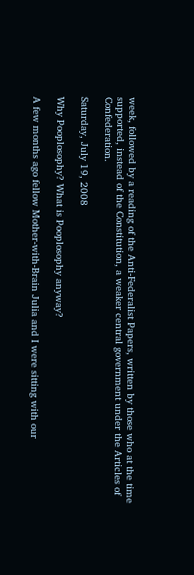week, followed by a reading of the Anti-Federalist Papers, written by those who at the time supported, instead of the Constitution, a weaker central government under the Articles of Confederation.

Saturday, July 19, 2008

Why Pooplosophy? What is Pooplosophy anyway?

A few months ago fellow Mother-with-Brain Julia and I were sitting with our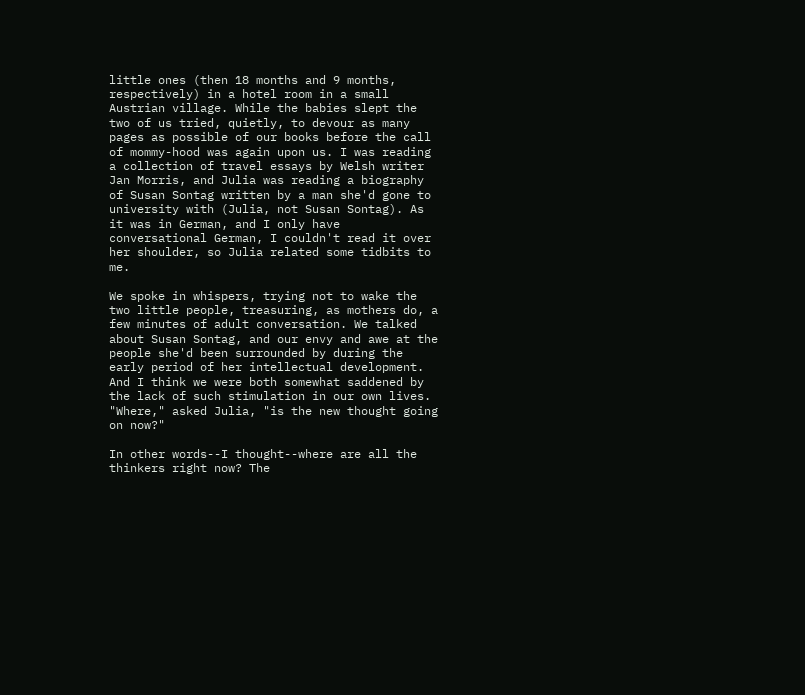little ones (then 18 months and 9 months, respectively) in a hotel room in a small Austrian village. While the babies slept the two of us tried, quietly, to devour as many pages as possible of our books before the call of mommy-hood was again upon us. I was reading a collection of travel essays by Welsh writer Jan Morris, and Julia was reading a biography of Susan Sontag written by a man she'd gone to university with (Julia, not Susan Sontag). As it was in German, and I only have conversational German, I couldn't read it over her shoulder, so Julia related some tidbits to me.

We spoke in whispers, trying not to wake the two little people, treasuring, as mothers do, a few minutes of adult conversation. We talked about Susan Sontag, and our envy and awe at the people she'd been surrounded by during the early period of her intellectual development. And I think we were both somewhat saddened by the lack of such stimulation in our own lives. "Where," asked Julia, "is the new thought going on now?"

In other words--I thought--where are all the thinkers right now? The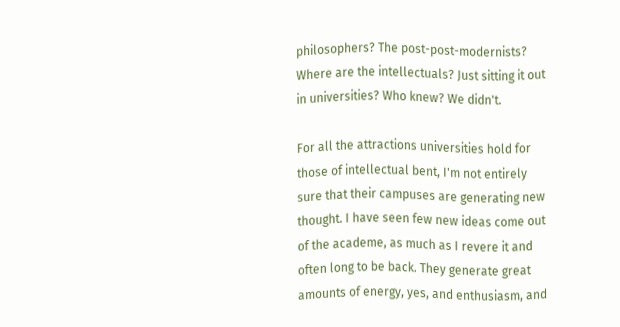philosophers? The post-post-modernists? Where are the intellectuals? Just sitting it out in universities? Who knew? We didn't.

For all the attractions universities hold for those of intellectual bent, I'm not entirely sure that their campuses are generating new thought. I have seen few new ideas come out of the academe, as much as I revere it and often long to be back. They generate great amounts of energy, yes, and enthusiasm, and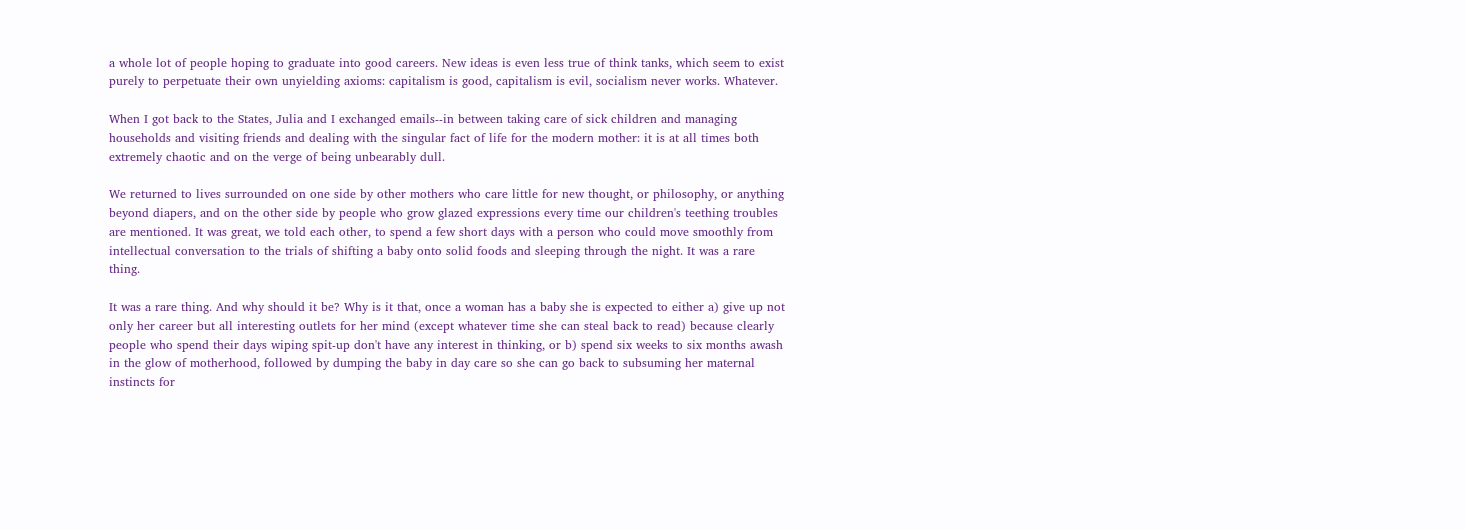a whole lot of people hoping to graduate into good careers. New ideas is even less true of think tanks, which seem to exist purely to perpetuate their own unyielding axioms: capitalism is good, capitalism is evil, socialism never works. Whatever.

When I got back to the States, Julia and I exchanged emails--in between taking care of sick children and managing households and visiting friends and dealing with the singular fact of life for the modern mother: it is at all times both extremely chaotic and on the verge of being unbearably dull.

We returned to lives surrounded on one side by other mothers who care little for new thought, or philosophy, or anything beyond diapers, and on the other side by people who grow glazed expressions every time our children's teething troubles are mentioned. It was great, we told each other, to spend a few short days with a person who could move smoothly from intellectual conversation to the trials of shifting a baby onto solid foods and sleeping through the night. It was a rare thing.

It was a rare thing. And why should it be? Why is it that, once a woman has a baby she is expected to either a) give up not only her career but all interesting outlets for her mind (except whatever time she can steal back to read) because clearly people who spend their days wiping spit-up don't have any interest in thinking, or b) spend six weeks to six months awash in the glow of motherhood, followed by dumping the baby in day care so she can go back to subsuming her maternal instincts for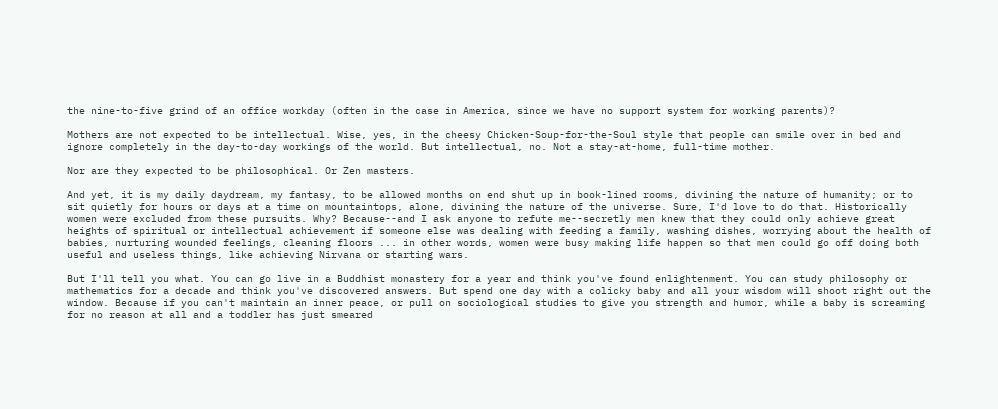the nine-to-five grind of an office workday (often in the case in America, since we have no support system for working parents)?

Mothers are not expected to be intellectual. Wise, yes, in the cheesy Chicken-Soup-for-the-Soul style that people can smile over in bed and ignore completely in the day-to-day workings of the world. But intellectual, no. Not a stay-at-home, full-time mother.

Nor are they expected to be philosophical. Or Zen masters.

And yet, it is my daily daydream, my fantasy, to be allowed months on end shut up in book-lined rooms, divining the nature of humanity; or to sit quietly for hours or days at a time on mountaintops, alone, divining the nature of the universe. Sure, I'd love to do that. Historically women were excluded from these pursuits. Why? Because--and I ask anyone to refute me--secretly men knew that they could only achieve great heights of spiritual or intellectual achievement if someone else was dealing with feeding a family, washing dishes, worrying about the health of babies, nurturing wounded feelings, cleaning floors ... in other words, women were busy making life happen so that men could go off doing both useful and useless things, like achieving Nirvana or starting wars.

But I'll tell you what. You can go live in a Buddhist monastery for a year and think you've found enlightenment. You can study philosophy or mathematics for a decade and think you've discovered answers. But spend one day with a colicky baby and all your wisdom will shoot right out the window. Because if you can't maintain an inner peace, or pull on sociological studies to give you strength and humor, while a baby is screaming for no reason at all and a toddler has just smeared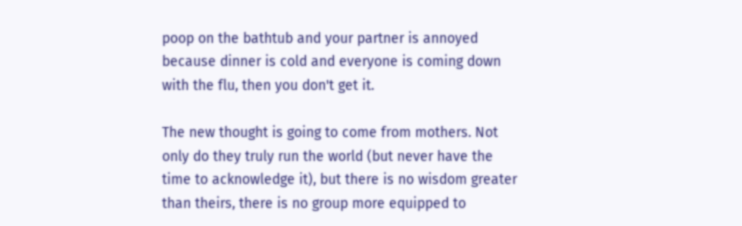poop on the bathtub and your partner is annoyed because dinner is cold and everyone is coming down with the flu, then you don't get it.

The new thought is going to come from mothers. Not only do they truly run the world (but never have the time to acknowledge it), but there is no wisdom greater than theirs, there is no group more equipped to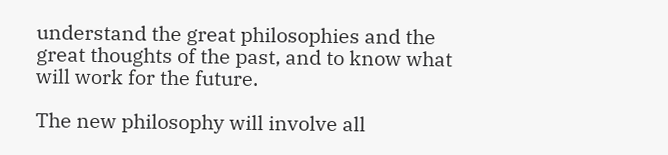understand the great philosophies and the great thoughts of the past, and to know what will work for the future.

The new philosophy will involve all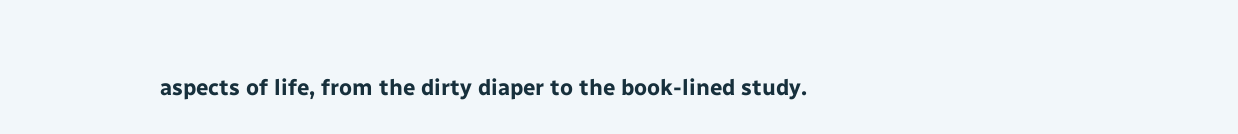aspects of life, from the dirty diaper to the book-lined study.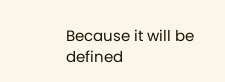Because it will be defined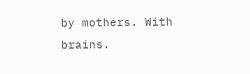by mothers. With brains.